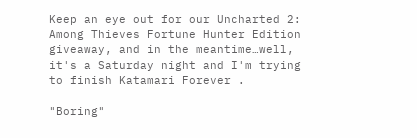Keep an eye out for our Uncharted 2: Among Thieves Fortune Hunter Edition giveaway, and in the meantime…well, it's a Saturday night and I'm trying to finish Katamari Forever .

"Boring"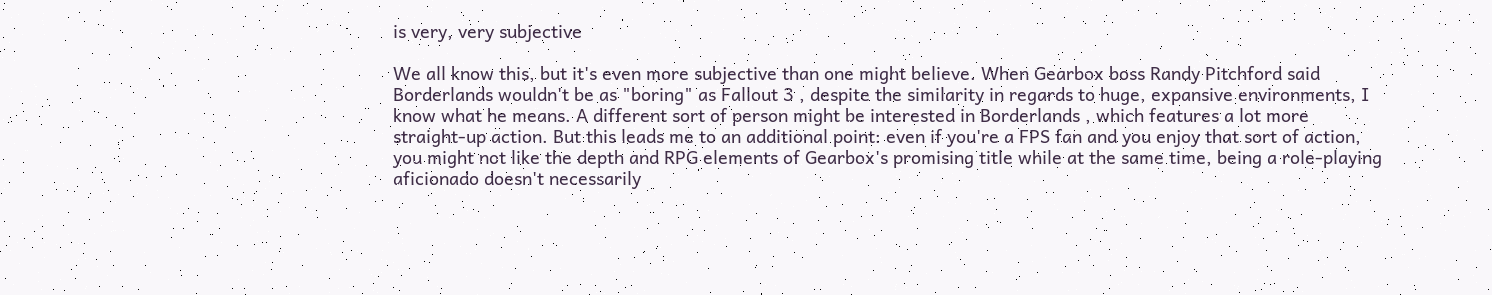is very, very subjective

We all know this, but it's even more subjective than one might believe. When Gearbox boss Randy Pitchford said Borderlands wouldn't be as "boring" as Fallout 3 , despite the similarity in regards to huge, expansive environments, I know what he means. A different sort of person might be interested in Borderlands , which features a lot more straight-up action. But this leads me to an additional point: even if you're a FPS fan and you enjoy that sort of action, you might not like the depth and RPG elements of Gearbox's promising title while at the same time, being a role-playing aficionado doesn't necessarily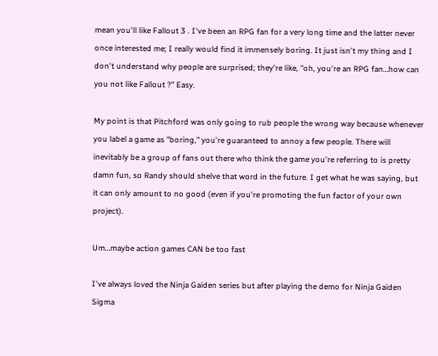mean you'll like Fallout 3 . I've been an RPG fan for a very long time and the latter never once interested me; I really would find it immensely boring. It just isn't my thing and I don't understand why people are surprised; they're like, "oh, you're an RPG fan…how can you not like Fallout ?" Easy.

My point is that Pitchford was only going to rub people the wrong way because whenever you label a game as "boring," you're guaranteed to annoy a few people. There will inevitably be a group of fans out there who think the game you're referring to is pretty damn fun, so Randy should shelve that word in the future. I get what he was saying, but it can only amount to no good (even if you're promoting the fun factor of your own project).

Um…maybe action games CAN be too fast

I've always loved the Ninja Gaiden series but after playing the demo for Ninja Gaiden Sigma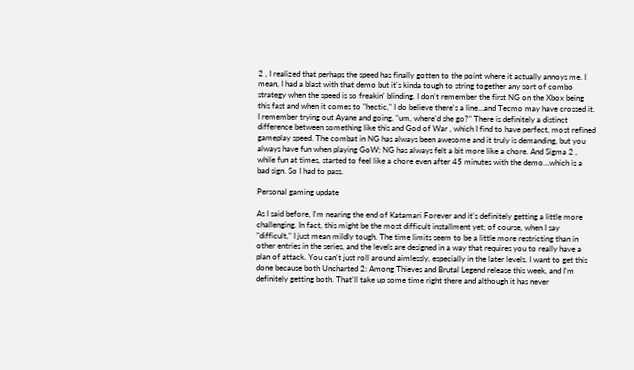2 , I realized that perhaps the speed has finally gotten to the point where it actually annoys me. I mean, I had a blast with that demo but it's kinda tough to string together any sort of combo strategy when the speed is so freakin' blinding. I don't remember the first NG on the Xbox being this fast and when it comes to "hectic," I do believe there's a line…and Tecmo may have crossed it. I remember trying out Ayane and going, "um, where'd she go?" There is definitely a distinct difference between something like this and God of War , which I find to have perfect, most refined gameplay speed. The combat in NG has always been awesome and it truly is demanding, but you always have fun when playing GoW; NG has always felt a bit more like a chore. And Sigma 2 , while fun at times, started to feel like a chore even after 45 minutes with the demo…which is a bad sign. So I had to pass.

Personal gaming update

As I said before, I'm nearing the end of Katamari Forever and it's definitely getting a little more challenging. In fact, this might be the most difficult installment yet; of course, when I say "difficult," I just mean mildly tough. The time limits seem to be a little more restricting than in other entries in the series, and the levels are designed in a way that requires you to really have a plan of attack. You can't just roll around aimlessly, especially in the later levels. I want to get this done because both Uncharted 2: Among Thieves and Brutal Legend release this week, and I'm definitely getting both. That'll take up some time right there and although it has never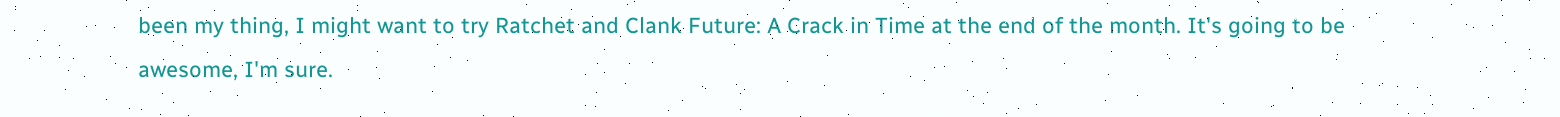been my thing, I might want to try Ratchet and Clank Future: A Crack in Time at the end of the month. It's going to be awesome, I'm sure.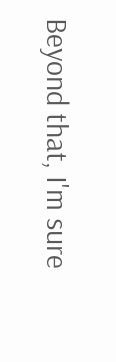Beyond that, I'm sure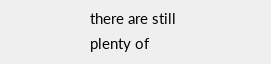there are still plenty of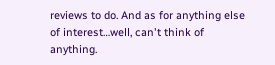reviews to do. And as for anything else of interest…well, can't think of anything.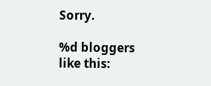Sorry.

%d bloggers like this: